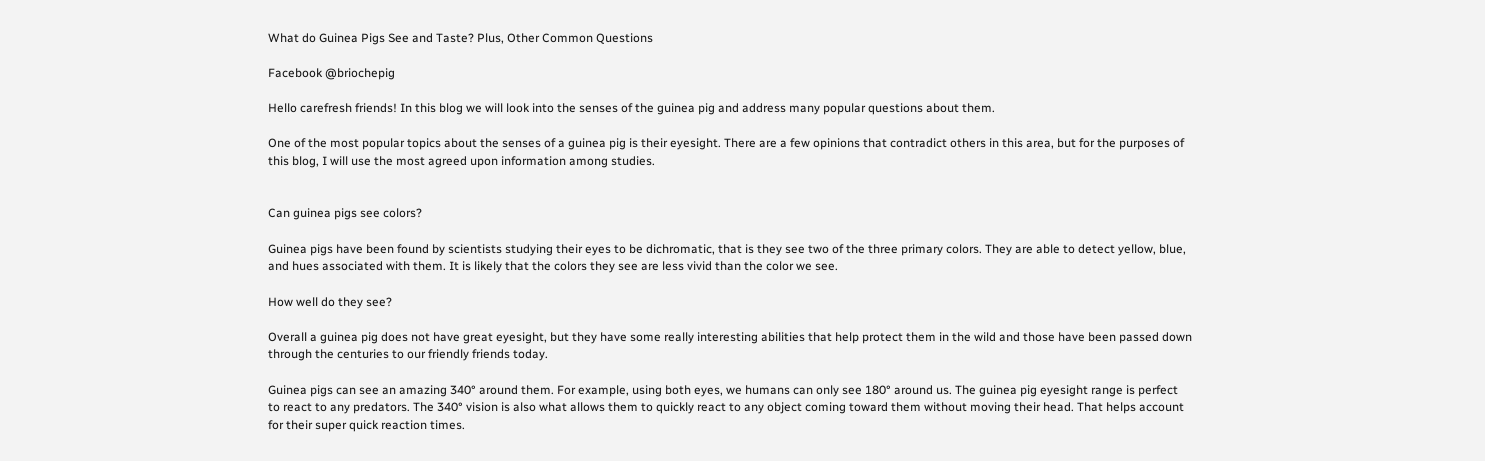What do Guinea Pigs See and Taste? Plus, Other Common Questions

Facebook @briochepig

Hello carefresh friends! In this blog we will look into the senses of the guinea pig and address many popular questions about them.

One of the most popular topics about the senses of a guinea pig is their eyesight. There are a few opinions that contradict others in this area, but for the purposes of this blog, I will use the most agreed upon information among studies.


Can guinea pigs see colors?

Guinea pigs have been found by scientists studying their eyes to be dichromatic, that is they see two of the three primary colors. They are able to detect yellow, blue, and hues associated with them. It is likely that the colors they see are less vivid than the color we see.

How well do they see?

Overall a guinea pig does not have great eyesight, but they have some really interesting abilities that help protect them in the wild and those have been passed down through the centuries to our friendly friends today.

Guinea pigs can see an amazing 340° around them. For example, using both eyes, we humans can only see 180° around us. The guinea pig eyesight range is perfect to react to any predators. The 340° vision is also what allows them to quickly react to any object coming toward them without moving their head. That helps account for their super quick reaction times.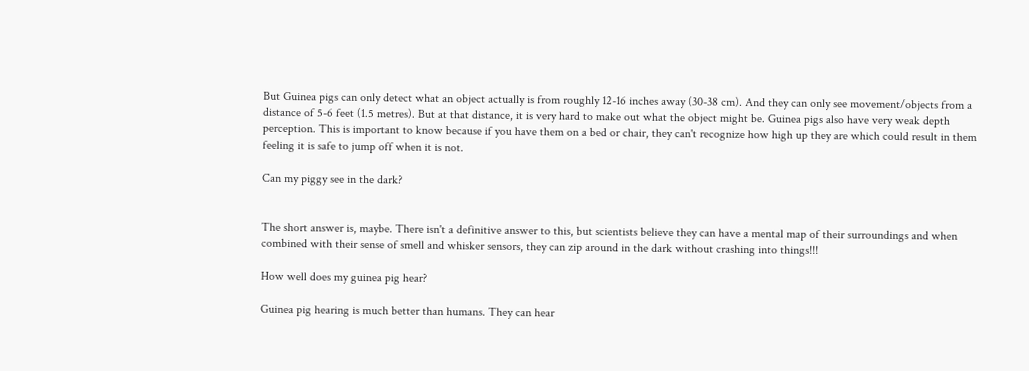But Guinea pigs can only detect what an object actually is from roughly 12-16 inches away (30-38 cm). And they can only see movement/objects from a distance of 5-6 feet (1.5 metres). But at that distance, it is very hard to make out what the object might be. Guinea pigs also have very weak depth perception. This is important to know because if you have them on a bed or chair, they can't recognize how high up they are which could result in them feeling it is safe to jump off when it is not.

Can my piggy see in the dark?


The short answer is, maybe. There isn't a definitive answer to this, but scientists believe they can have a mental map of their surroundings and when combined with their sense of smell and whisker sensors, they can zip around in the dark without crashing into things!!!

How well does my guinea pig hear?

Guinea pig hearing is much better than humans. They can hear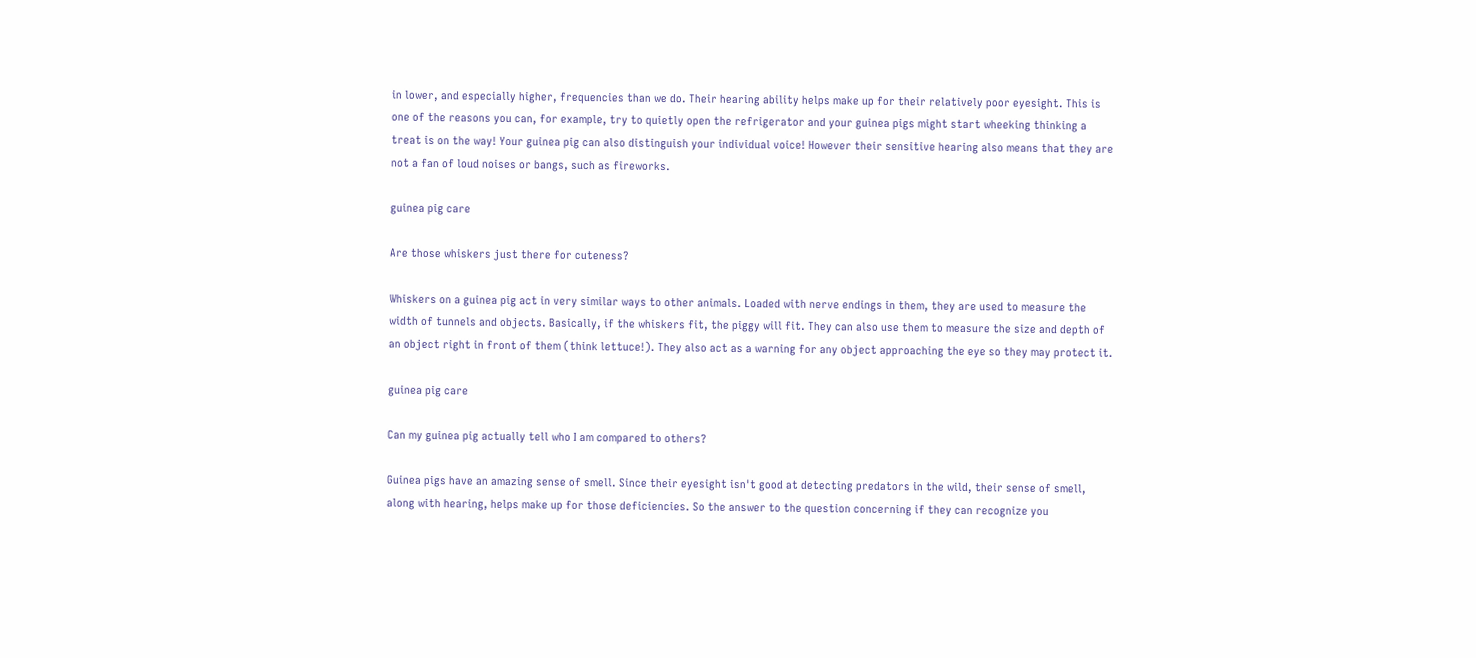in lower, and especially higher, frequencies than we do. Their hearing ability helps make up for their relatively poor eyesight. This is one of the reasons you can, for example, try to quietly open the refrigerator and your guinea pigs might start wheeking thinking a treat is on the way! Your guinea pig can also distinguish your individual voice! However their sensitive hearing also means that they are not a fan of loud noises or bangs, such as fireworks.

guinea pig care

Are those whiskers just there for cuteness?

Whiskers on a guinea pig act in very similar ways to other animals. Loaded with nerve endings in them, they are used to measure the width of tunnels and objects. Basically, if the whiskers fit, the piggy will fit. They can also use them to measure the size and depth of an object right in front of them (think lettuce!). They also act as a warning for any object approaching the eye so they may protect it.

guinea pig care

Can my guinea pig actually tell who I am compared to others?

Guinea pigs have an amazing sense of smell. Since their eyesight isn't good at detecting predators in the wild, their sense of smell, along with hearing, helps make up for those deficiencies. So the answer to the question concerning if they can recognize you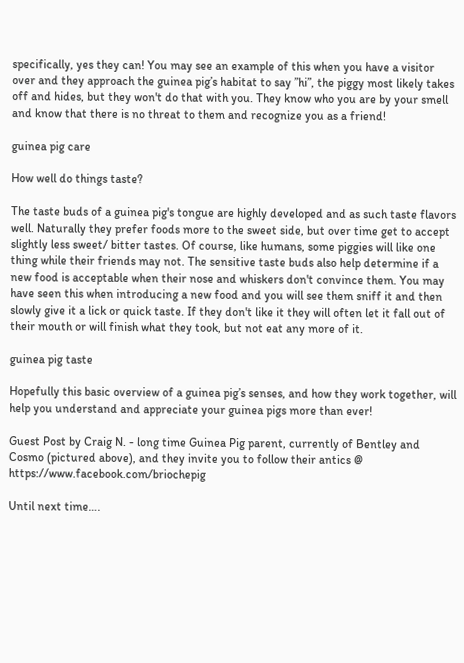specifically, yes they can! You may see an example of this when you have a visitor over and they approach the guinea pig’s habitat to say ”hi”, the piggy most likely takes off and hides, but they won't do that with you. They know who you are by your smell and know that there is no threat to them and recognize you as a friend!

guinea pig care

How well do things taste?

The taste buds of a guinea pig's tongue are highly developed and as such taste flavors well. Naturally they prefer foods more to the sweet side, but over time get to accept slightly less sweet/ bitter tastes. Of course, like humans, some piggies will like one thing while their friends may not. The sensitive taste buds also help determine if a new food is acceptable when their nose and whiskers don't convince them. You may have seen this when introducing a new food and you will see them sniff it and then slowly give it a lick or quick taste. If they don't like it they will often let it fall out of their mouth or will finish what they took, but not eat any more of it.

guinea pig taste

Hopefully this basic overview of a guinea pig’s senses, and how they work together, will help you understand and appreciate your guinea pigs more than ever!

Guest Post by Craig N. - long time Guinea Pig parent, currently of Bentley and Cosmo (pictured above), and they invite you to follow their antics @ https://www.facebook.com/briochepig

Until next time….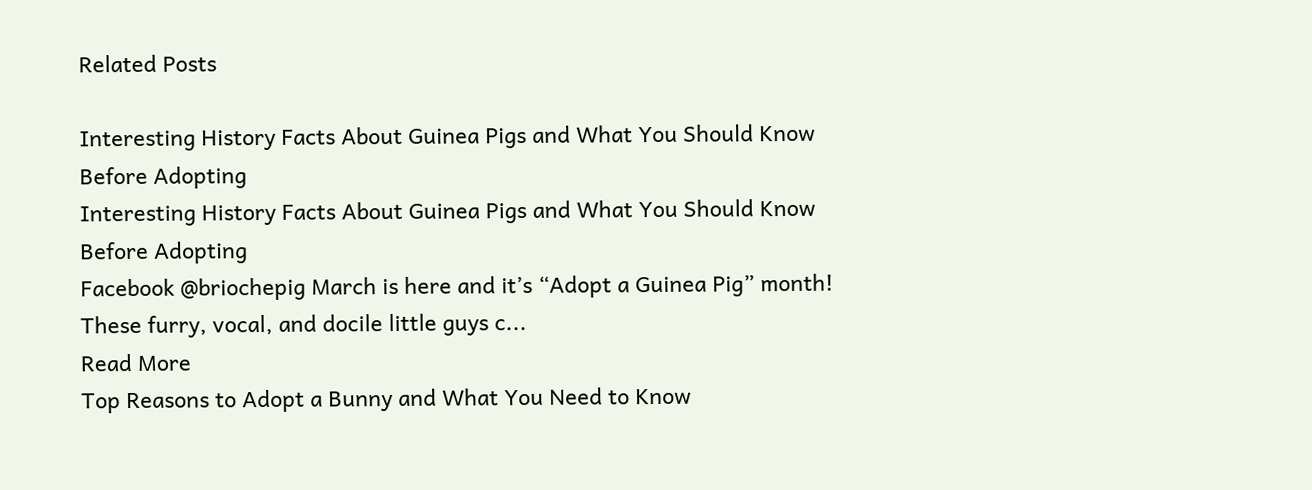Related Posts

Interesting History Facts About Guinea Pigs and What You Should Know Before Adopting
Interesting History Facts About Guinea Pigs and What You Should Know Before Adopting
Facebook @briochepig March is here and it’s “Adopt a Guinea Pig” month! These furry, vocal, and docile little guys c...
Read More
Top Reasons to Adopt a Bunny and What You Need to Know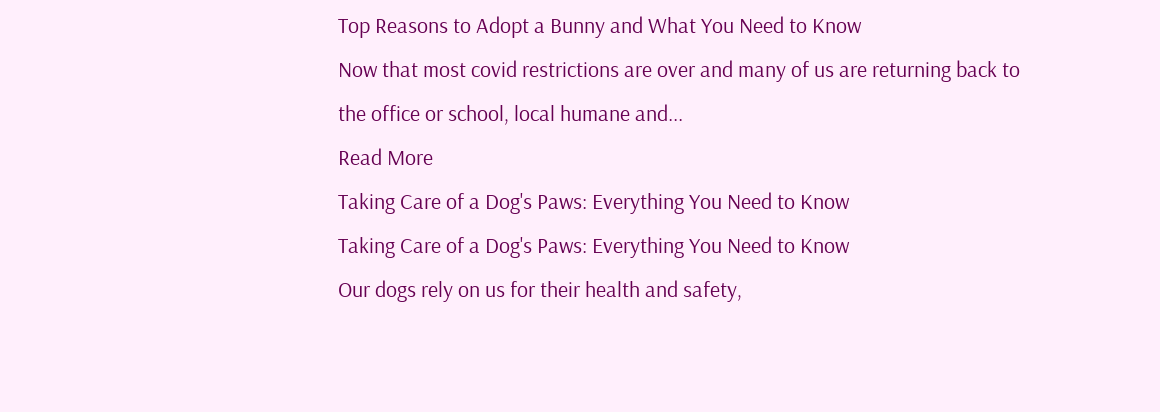Top Reasons to Adopt a Bunny and What You Need to Know
Now that most covid restrictions are over and many of us are returning back to the office or school, local humane and...
Read More
Taking Care of a Dog's Paws: Everything You Need to Know
Taking Care of a Dog's Paws: Everything You Need to Know
Our dogs rely on us for their health and safety,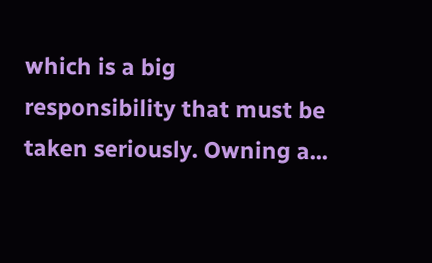which is a big responsibility that must be taken seriously. Owning a...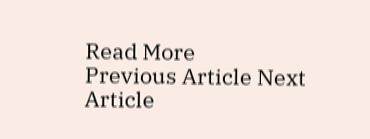Read More
Previous Article Next Article